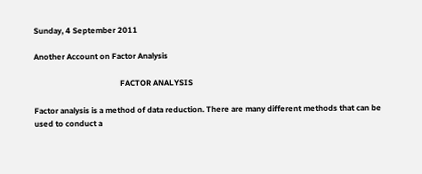Sunday, 4 September 2011

Another Account on Factor Analysis

                                           FACTOR ANALYSIS

Factor analysis is a method of data reduction. There are many different methods that can be used to conduct a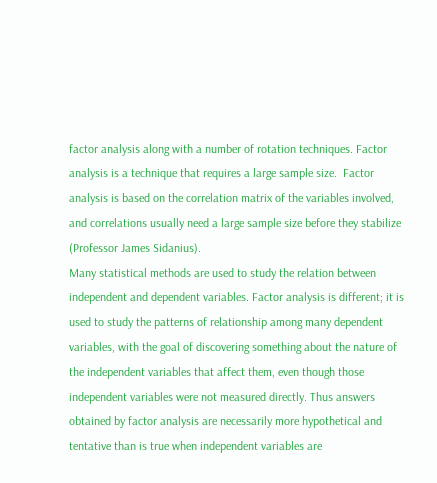factor analysis along with a number of rotation techniques. Factor analysis is a technique that requires a large sample size.  Factor analysis is based on the correlation matrix of the variables involved, and correlations usually need a large sample size before they stabilize (Professor James Sidanius).
Many statistical methods are used to study the relation between independent and dependent variables. Factor analysis is different; it is used to study the patterns of relationship among many dependent variables, with the goal of discovering something about the nature of the independent variables that affect them, even though those independent variables were not measured directly. Thus answers obtained by factor analysis are necessarily more hypothetical and tentative than is true when independent variables are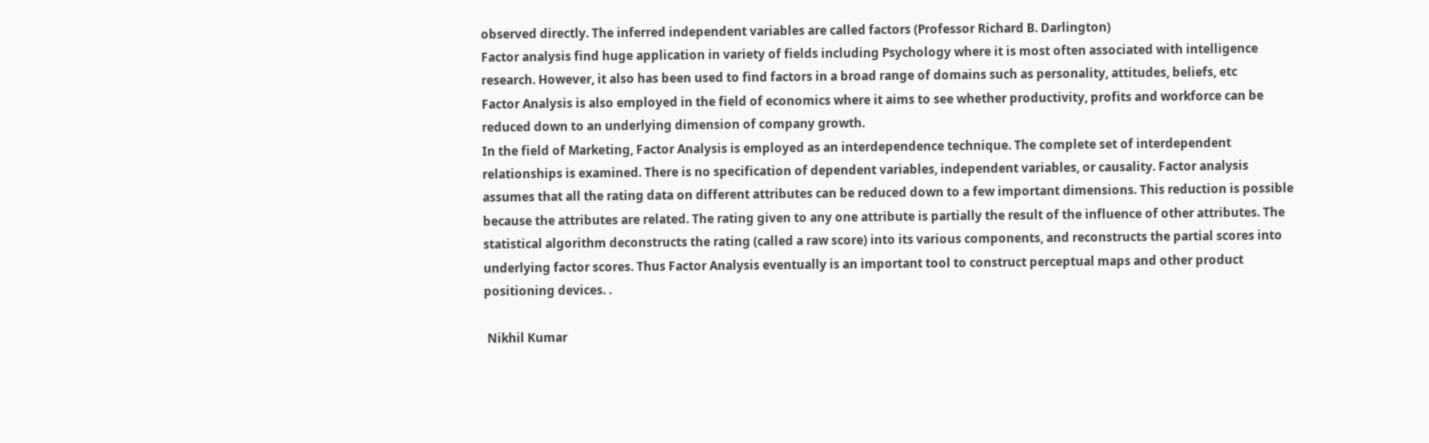observed directly. The inferred independent variables are called factors (Professor Richard B. Darlington)
Factor analysis find huge application in variety of fields including Psychology where it is most often associated with intelligence research. However, it also has been used to find factors in a broad range of domains such as personality, attitudes, beliefs, etc
Factor Analysis is also employed in the field of economics where it aims to see whether productivity, profits and workforce can be reduced down to an underlying dimension of company growth.
In the field of Marketing, Factor Analysis is employed as an interdependence technique. The complete set of interdependent relationships is examined. There is no specification of dependent variables, independent variables, or causality. Factor analysis assumes that all the rating data on different attributes can be reduced down to a few important dimensions. This reduction is possible because the attributes are related. The rating given to any one attribute is partially the result of the influence of other attributes. The statistical algorithm deconstructs the rating (called a raw score) into its various components, and reconstructs the partial scores into underlying factor scores. Thus Factor Analysis eventually is an important tool to construct perceptual maps and other product positioning devices. .

 Nikhil Kumar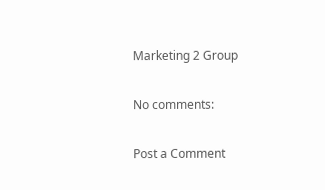Marketing 2 Group

No comments:

Post a Comment